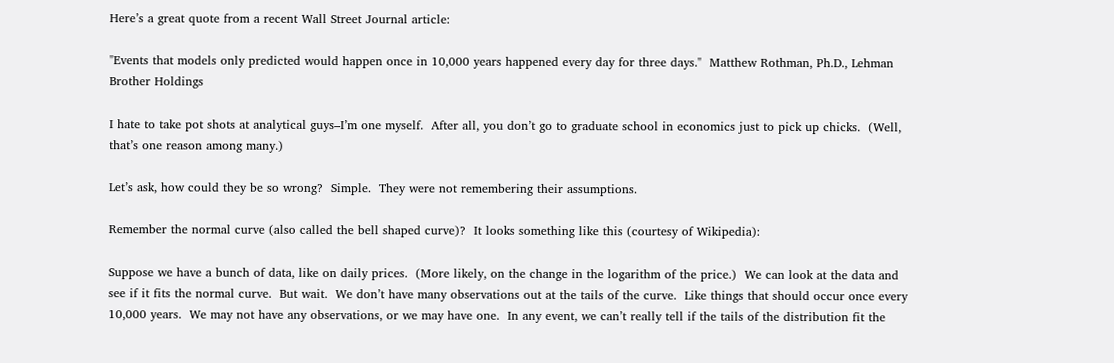Here’s a great quote from a recent Wall Street Journal article:

"Events that models only predicted would happen once in 10,000 years happened every day for three days."  Matthew Rothman, Ph.D., Lehman Brother Holdings

I hate to take pot shots at analytical guys–I’m one myself.  After all, you don’t go to graduate school in economics just to pick up chicks.  (Well, that’s one reason among many.)

Let’s ask, how could they be so wrong?  Simple.  They were not remembering their assumptions.

Remember the normal curve (also called the bell shaped curve)?  It looks something like this (courtesy of Wikipedia):

Suppose we have a bunch of data, like on daily prices.  (More likely, on the change in the logarithm of the price.)  We can look at the data and see if it fits the normal curve.  But wait.  We don’t have many observations out at the tails of the curve.  Like things that should occur once every 10,000 years.  We may not have any observations, or we may have one.  In any event, we can’t really tell if the tails of the distribution fit the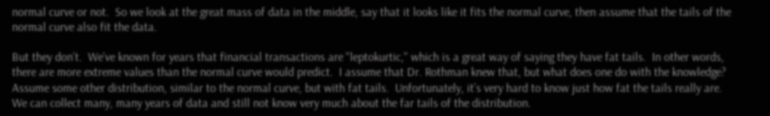normal curve or not.  So we look at the great mass of data in the middle, say that it looks like it fits the normal curve, then assume that the tails of the normal curve also fit the data.

But they don’t.  We’ve known for years that financial transactions are "leptokurtic," which is a great way of saying they have fat tails.  In other words, there are more extreme values than the normal curve would predict.  I assume that Dr. Rothman knew that, but what does one do with the knowledge?  Assume some other distribution, similar to the normal curve, but with fat tails.  Unfortunately, it’s very hard to know just how fat the tails really are.  We can collect many, many years of data and still not know very much about the far tails of the distribution.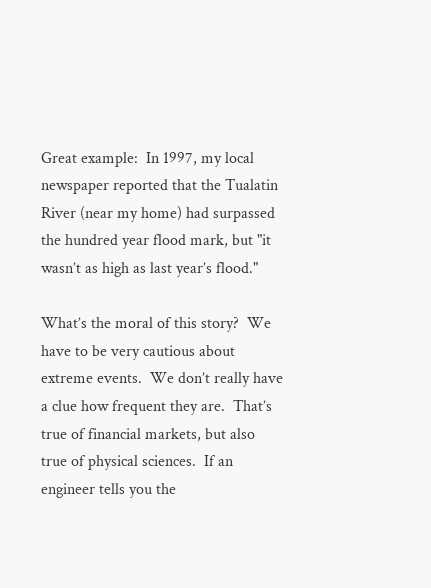Great example:  In 1997, my local newspaper reported that the Tualatin River (near my home) had surpassed the hundred year flood mark, but "it wasn’t as high as last year’s flood."

What’s the moral of this story?  We have to be very cautious about extreme events.  We don’t really have a clue how frequent they are.  That’s true of financial markets, but also true of physical sciences.  If an engineer tells you the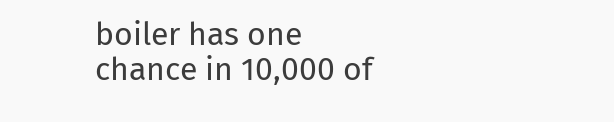boiler has one chance in 10,000 of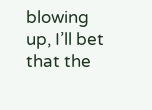blowing up, I’ll bet that the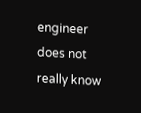engineer does not really know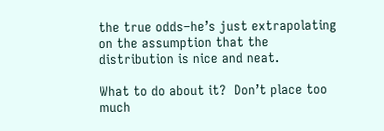the true odds–he’s just extrapolating on the assumption that the distribution is nice and neat.

What to do about it?  Don’t place too much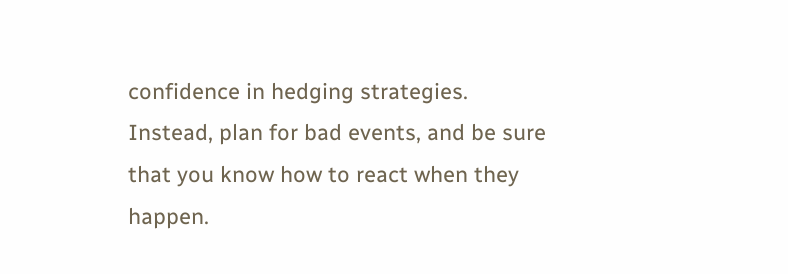confidence in hedging strategies.  Instead, plan for bad events, and be sure that you know how to react when they happen.